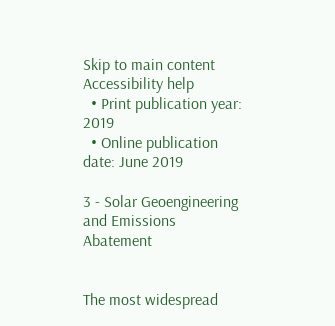Skip to main content Accessibility help
  • Print publication year: 2019
  • Online publication date: June 2019

3 - Solar Geoengineering and Emissions Abatement


The most widespread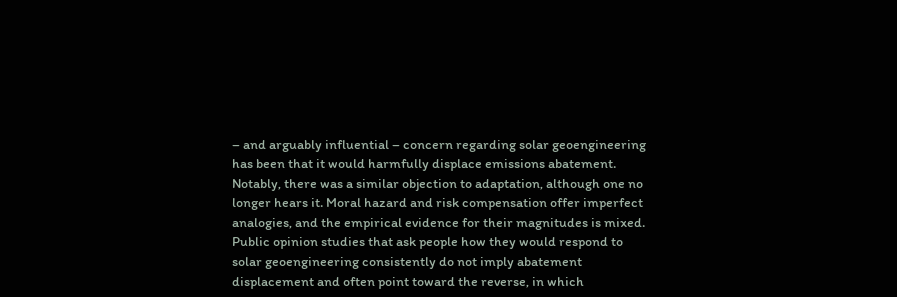– and arguably influential – concern regarding solar geoengineering has been that it would harmfully displace emissions abatement. Notably, there was a similar objection to adaptation, although one no longer hears it. Moral hazard and risk compensation offer imperfect analogies, and the empirical evidence for their magnitudes is mixed. Public opinion studies that ask people how they would respond to solar geoengineering consistently do not imply abatement displacement and often point toward the reverse, in which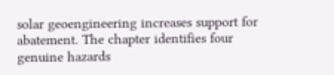solar geoengineering increases support for abatement. The chapter identifies four genuine hazards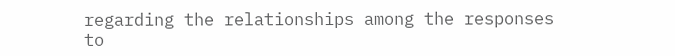regarding the relationships among the responses to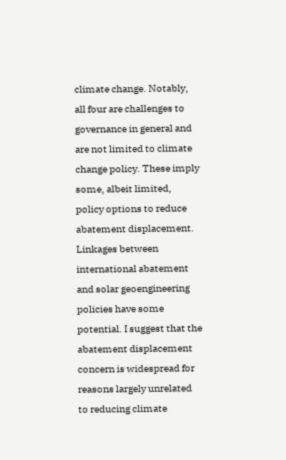climate change. Notably, all four are challenges to governance in general and are not limited to climate change policy. These imply some, albeit limited, policy options to reduce abatement displacement. Linkages between international abatement and solar geoengineering policies have some potential. I suggest that the abatement displacement concern is widespread for reasons largely unrelated to reducing climate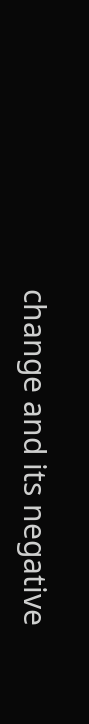change and its negative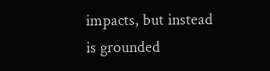impacts, but instead is grounded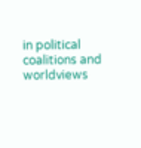in political coalitions and worldviews